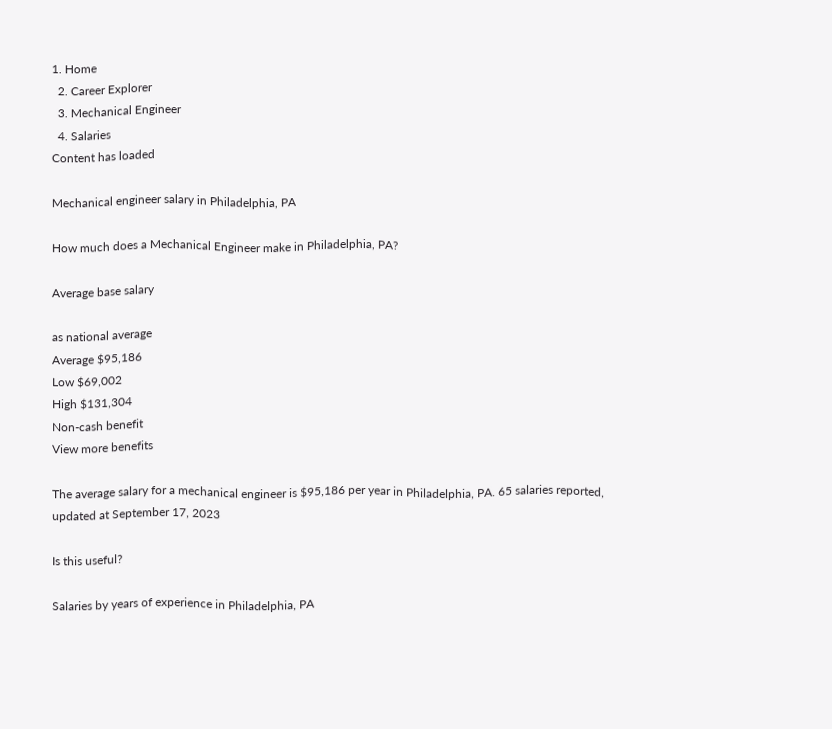1. Home
  2. Career Explorer
  3. Mechanical Engineer
  4. Salaries
Content has loaded

Mechanical engineer salary in Philadelphia, PA

How much does a Mechanical Engineer make in Philadelphia, PA?

Average base salary

as national average
Average $95,186
Low $69,002
High $131,304
Non-cash benefit
View more benefits

The average salary for a mechanical engineer is $95,186 per year in Philadelphia, PA. 65 salaries reported, updated at September 17, 2023

Is this useful?

Salaries by years of experience in Philadelphia, PA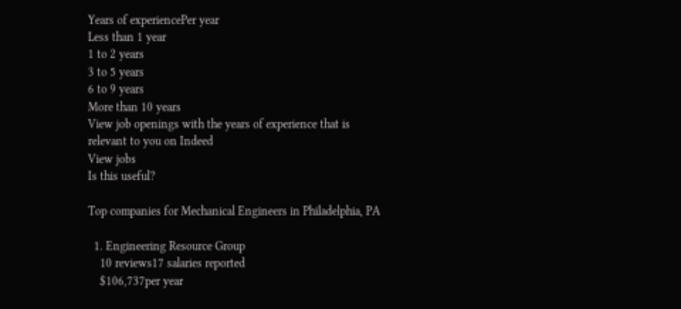Years of experiencePer year
Less than 1 year
1 to 2 years
3 to 5 years
6 to 9 years
More than 10 years
View job openings with the years of experience that is relevant to you on Indeed
View jobs
Is this useful?

Top companies for Mechanical Engineers in Philadelphia, PA

  1. Engineering Resource Group
    10 reviews17 salaries reported
    $106,737per year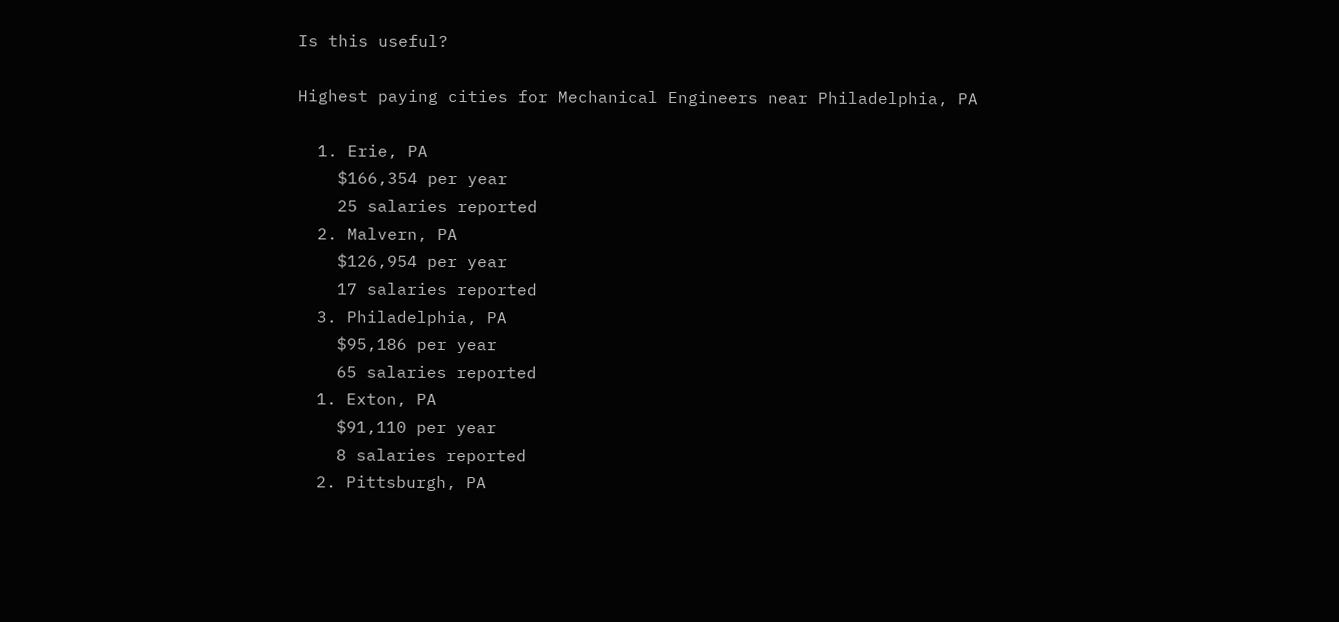Is this useful?

Highest paying cities for Mechanical Engineers near Philadelphia, PA

  1. Erie, PA
    $166,354 per year
    25 salaries reported
  2. Malvern, PA
    $126,954 per year
    17 salaries reported
  3. Philadelphia, PA
    $95,186 per year
    65 salaries reported
  1. Exton, PA
    $91,110 per year
    8 salaries reported
  2. Pittsburgh, PA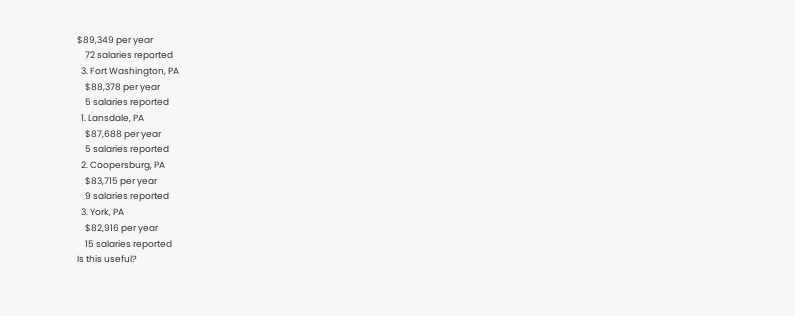$89,349 per year
    72 salaries reported
  3. Fort Washington, PA
    $88,378 per year
    5 salaries reported
  1. Lansdale, PA
    $87,688 per year
    5 salaries reported
  2. Coopersburg, PA
    $83,715 per year
    9 salaries reported
  3. York, PA
    $82,916 per year
    15 salaries reported
Is this useful?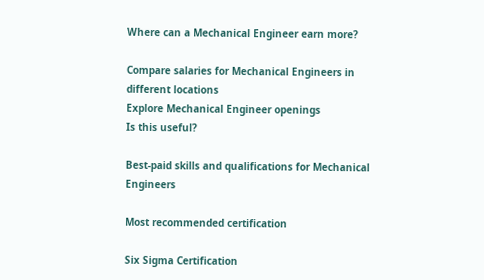Where can a Mechanical Engineer earn more?

Compare salaries for Mechanical Engineers in different locations
Explore Mechanical Engineer openings
Is this useful?

Best-paid skills and qualifications for Mechanical Engineers

Most recommended certification

Six Sigma Certification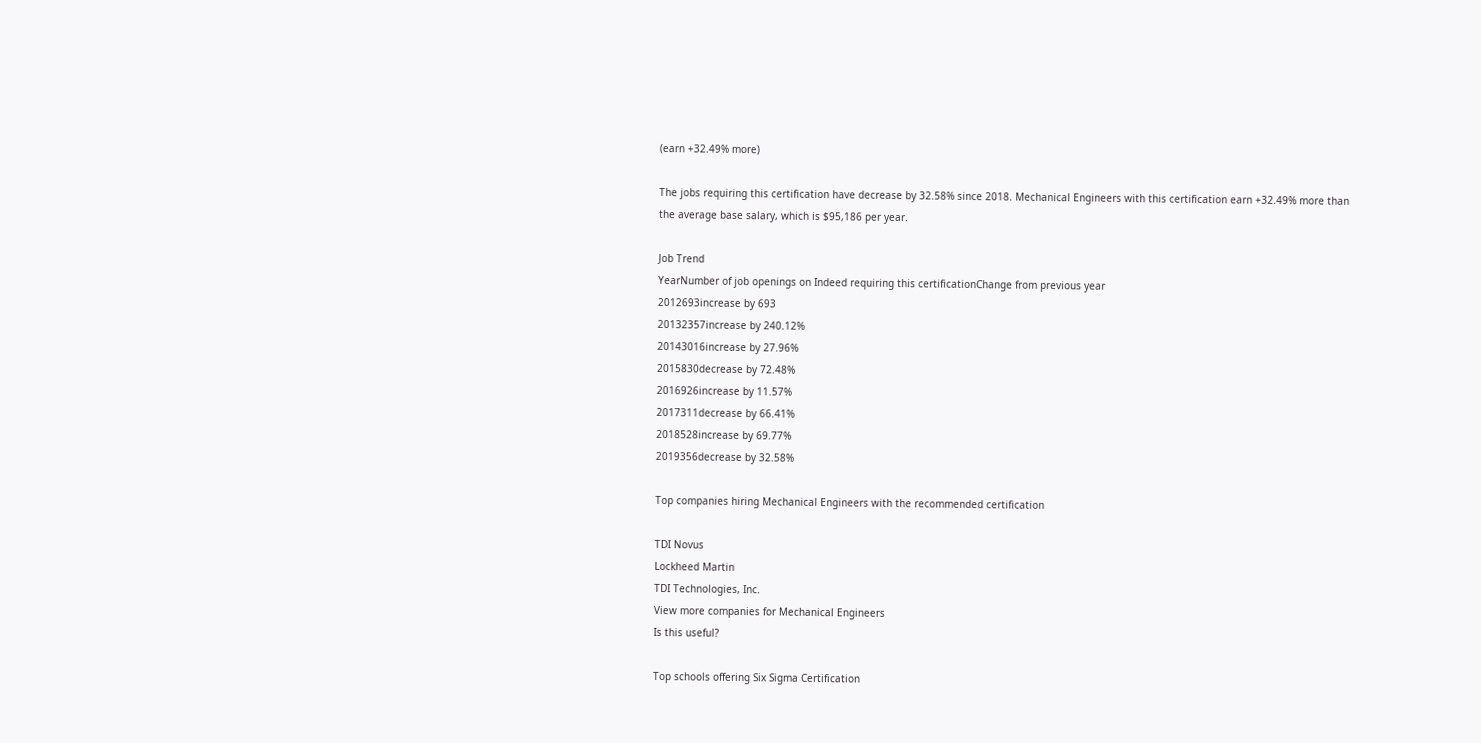(earn +32.49% more)

The jobs requiring this certification have decrease by 32.58% since 2018. Mechanical Engineers with this certification earn +32.49% more than the average base salary, which is $95,186 per year.

Job Trend
YearNumber of job openings on Indeed requiring this certificationChange from previous year
2012693increase by 693
20132357increase by 240.12%
20143016increase by 27.96%
2015830decrease by 72.48%
2016926increase by 11.57%
2017311decrease by 66.41%
2018528increase by 69.77%
2019356decrease by 32.58%

Top companies hiring Mechanical Engineers with the recommended certification

TDI Novus
Lockheed Martin
TDI Technologies, Inc.
View more companies for Mechanical Engineers
Is this useful?

Top schools offering Six Sigma Certification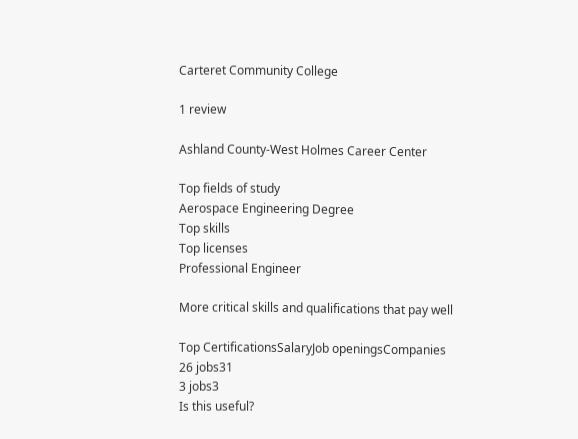Carteret Community College

1 review

Ashland County-West Holmes Career Center

Top fields of study
Aerospace Engineering Degree
Top skills
Top licenses
Professional Engineer

More critical skills and qualifications that pay well

Top CertificationsSalaryJob openingsCompanies
26 jobs31
3 jobs3
Is this useful?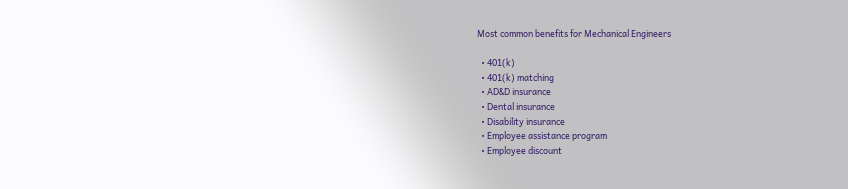Most common benefits for Mechanical Engineers

  • 401(k)
  • 401(k) matching
  • AD&D insurance
  • Dental insurance
  • Disability insurance
  • Employee assistance program
  • Employee discount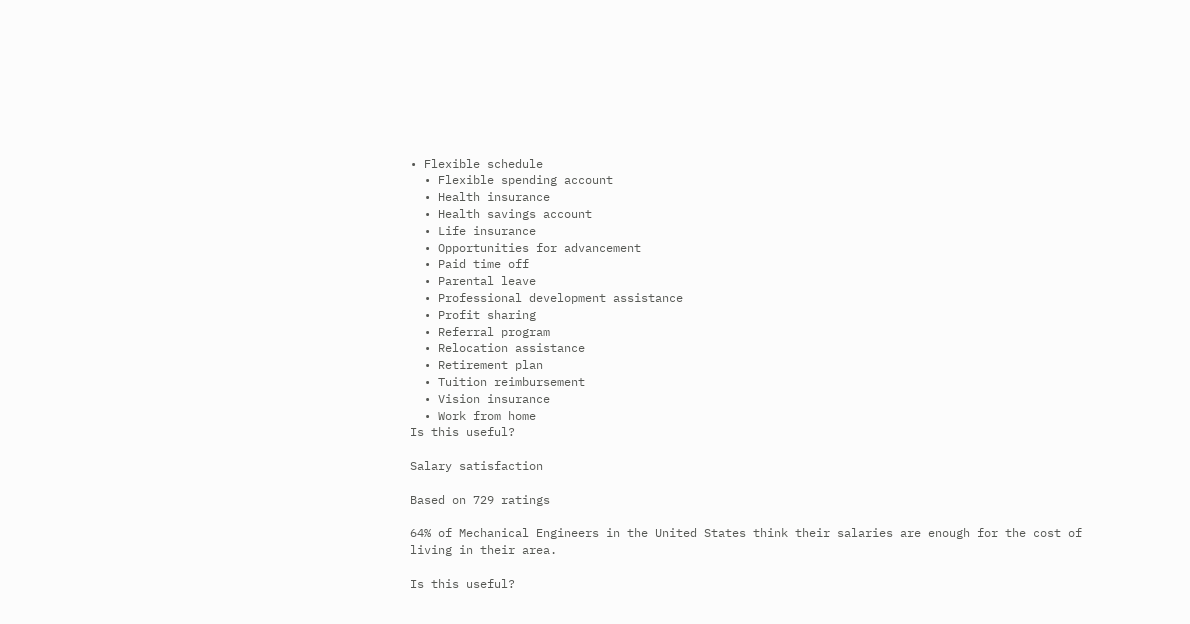• Flexible schedule
  • Flexible spending account
  • Health insurance
  • Health savings account
  • Life insurance
  • Opportunities for advancement
  • Paid time off
  • Parental leave
  • Professional development assistance
  • Profit sharing
  • Referral program
  • Relocation assistance
  • Retirement plan
  • Tuition reimbursement
  • Vision insurance
  • Work from home
Is this useful?

Salary satisfaction

Based on 729 ratings

64% of Mechanical Engineers in the United States think their salaries are enough for the cost of living in their area.

Is this useful?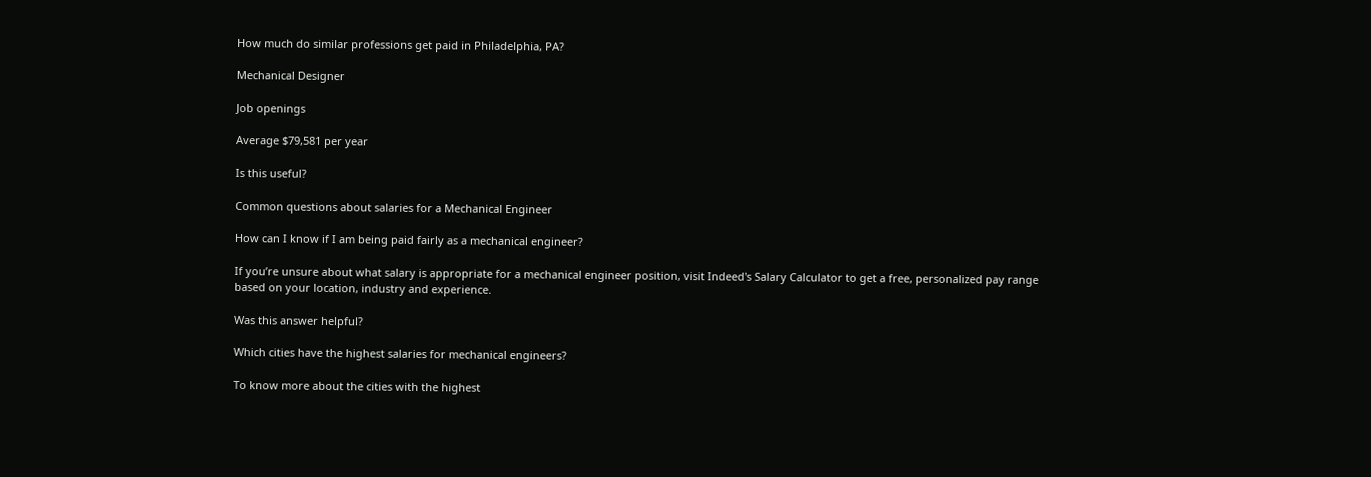How much do similar professions get paid in Philadelphia, PA?

Mechanical Designer

Job openings

Average $79,581 per year

Is this useful?

Common questions about salaries for a Mechanical Engineer

How can I know if I am being paid fairly as a mechanical engineer?

If you’re unsure about what salary is appropriate for a mechanical engineer position, visit Indeed's Salary Calculator to get a free, personalized pay range based on your location, industry and experience.

Was this answer helpful?

Which cities have the highest salaries for mechanical engineers?

To know more about the cities with the highest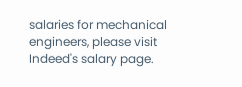salaries for mechanical engineers, please visit Indeed's salary page.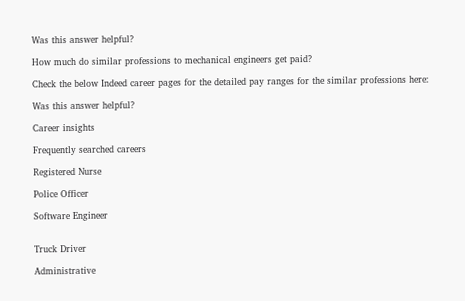Was this answer helpful?

How much do similar professions to mechanical engineers get paid?

Check the below Indeed career pages for the detailed pay ranges for the similar professions here:

Was this answer helpful?

Career insights

Frequently searched careers

Registered Nurse

Police Officer

Software Engineer


Truck Driver

Administrative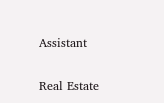Assistant


Real Estate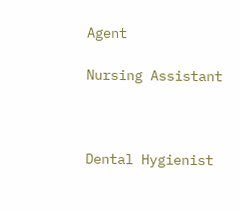Agent

Nursing Assistant



Dental Hygienist